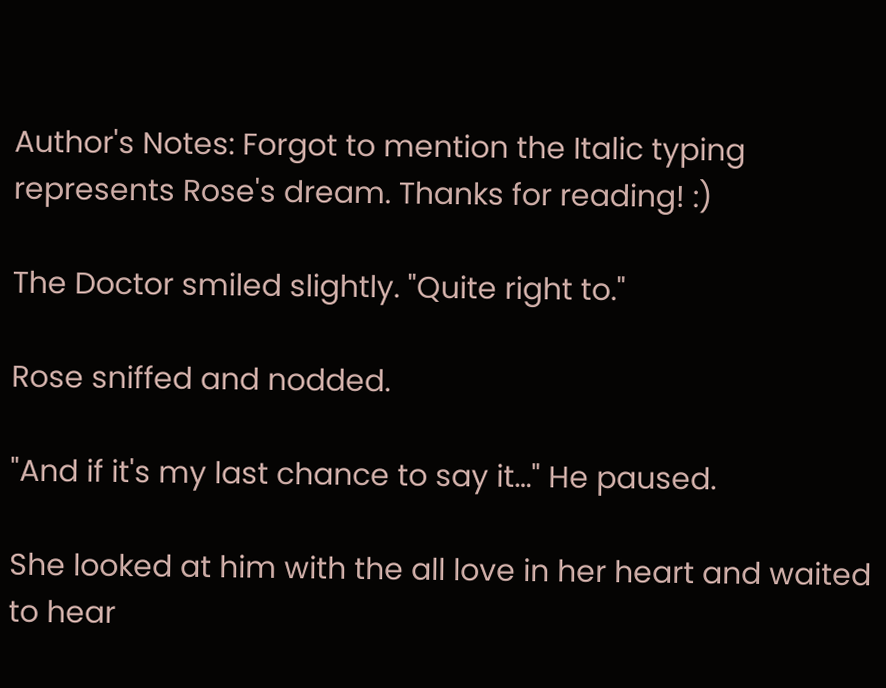Author's Notes: Forgot to mention the Italic typing represents Rose's dream. Thanks for reading! :)

The Doctor smiled slightly. "Quite right to."

Rose sniffed and nodded.

"And if it's my last chance to say it…" He paused.

She looked at him with the all love in her heart and waited to hear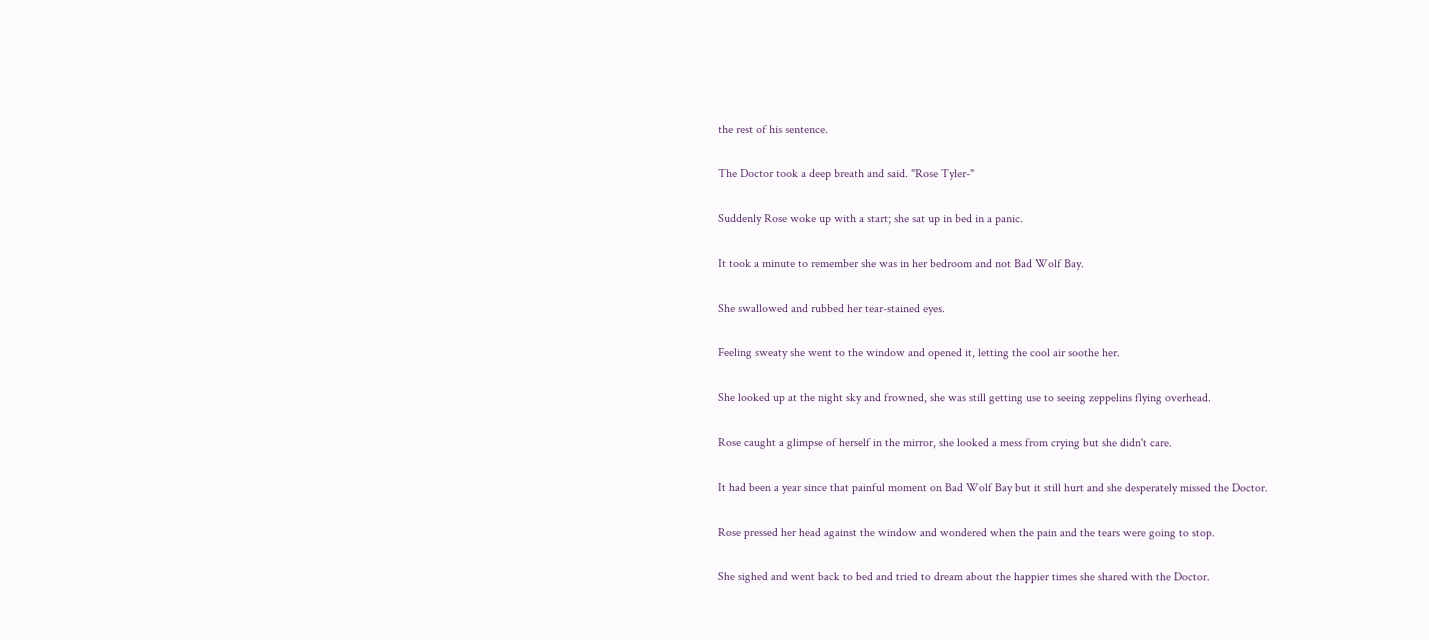the rest of his sentence.

The Doctor took a deep breath and said. "Rose Tyler-"

Suddenly Rose woke up with a start; she sat up in bed in a panic.

It took a minute to remember she was in her bedroom and not Bad Wolf Bay.

She swallowed and rubbed her tear-stained eyes.

Feeling sweaty she went to the window and opened it, letting the cool air soothe her.

She looked up at the night sky and frowned, she was still getting use to seeing zeppelins flying overhead.

Rose caught a glimpse of herself in the mirror, she looked a mess from crying but she didn't care.

It had been a year since that painful moment on Bad Wolf Bay but it still hurt and she desperately missed the Doctor.

Rose pressed her head against the window and wondered when the pain and the tears were going to stop.

She sighed and went back to bed and tried to dream about the happier times she shared with the Doctor.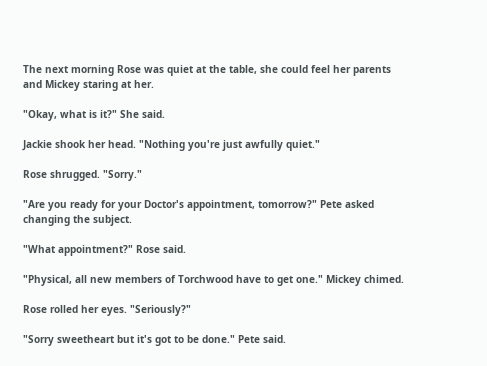The next morning Rose was quiet at the table, she could feel her parents and Mickey staring at her.

"Okay, what is it?" She said.

Jackie shook her head. "Nothing you're just awfully quiet."

Rose shrugged. "Sorry."

"Are you ready for your Doctor's appointment, tomorrow?" Pete asked changing the subject.

"What appointment?" Rose said.

"Physical, all new members of Torchwood have to get one." Mickey chimed.

Rose rolled her eyes. "Seriously?"

"Sorry sweetheart but it's got to be done." Pete said.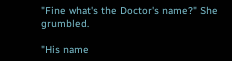"Fine what's the Doctor's name?" She grumbled.

"His name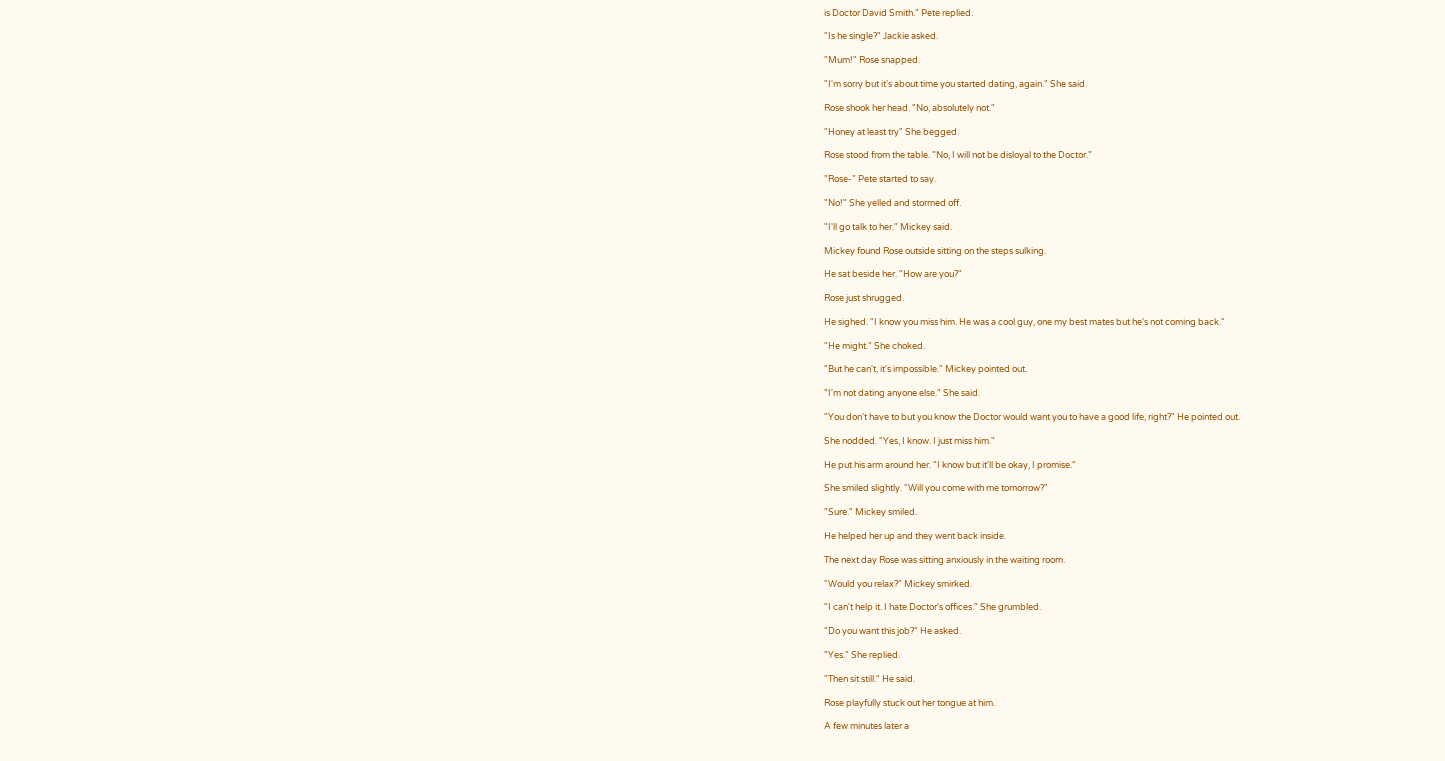is Doctor David Smith." Pete replied.

"Is he single?" Jackie asked.

"Mum!" Rose snapped.

"I'm sorry but it's about time you started dating, again." She said.

Rose shook her head. "No, absolutely not."

"Honey at least try" She begged.

Rose stood from the table. "No, I will not be disloyal to the Doctor."

"Rose-" Pete started to say.

"No!" She yelled and stormed off.

"I'll go talk to her." Mickey said.

Mickey found Rose outside sitting on the steps sulking.

He sat beside her. "How are you?"

Rose just shrugged.

He sighed. "I know you miss him. He was a cool guy, one my best mates but he's not coming back."

"He might." She choked.

"But he can't, it's impossible." Mickey pointed out.

"I'm not dating anyone else." She said.

"You don't have to but you know the Doctor would want you to have a good life, right?" He pointed out.

She nodded. "Yes, I know. I just miss him."

He put his arm around her. "I know but it'll be okay, I promise."

She smiled slightly. "Will you come with me tomorrow?"

"Sure." Mickey smiled.

He helped her up and they went back inside.

The next day Rose was sitting anxiously in the waiting room.

"Would you relax?" Mickey smirked.

"I can't help it. I hate Doctor's offices." She grumbled.

"Do you want this job?" He asked.

"Yes." She replied.

"Then sit still." He said.

Rose playfully stuck out her tongue at him.

A few minutes later a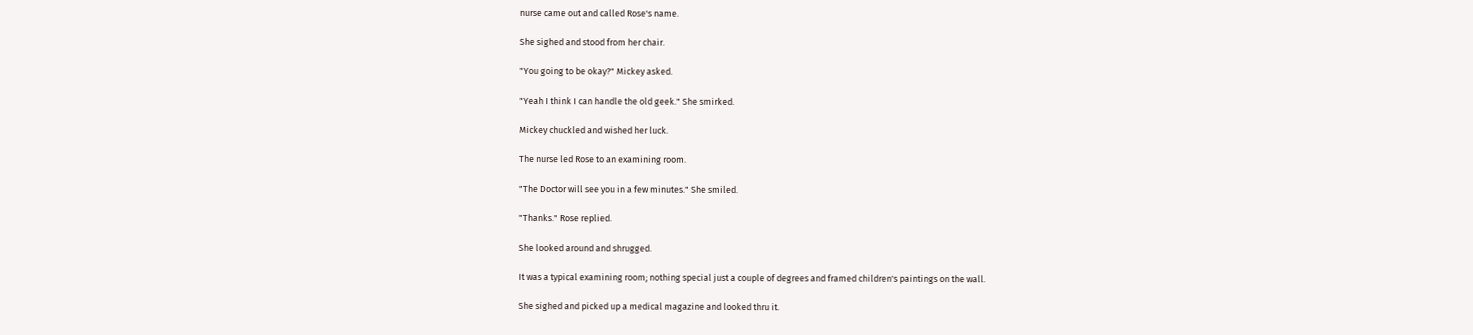nurse came out and called Rose's name.

She sighed and stood from her chair.

"You going to be okay?" Mickey asked.

"Yeah I think I can handle the old geek." She smirked.

Mickey chuckled and wished her luck.

The nurse led Rose to an examining room.

"The Doctor will see you in a few minutes." She smiled.

"Thanks." Rose replied.

She looked around and shrugged.

It was a typical examining room; nothing special just a couple of degrees and framed children's paintings on the wall.

She sighed and picked up a medical magazine and looked thru it.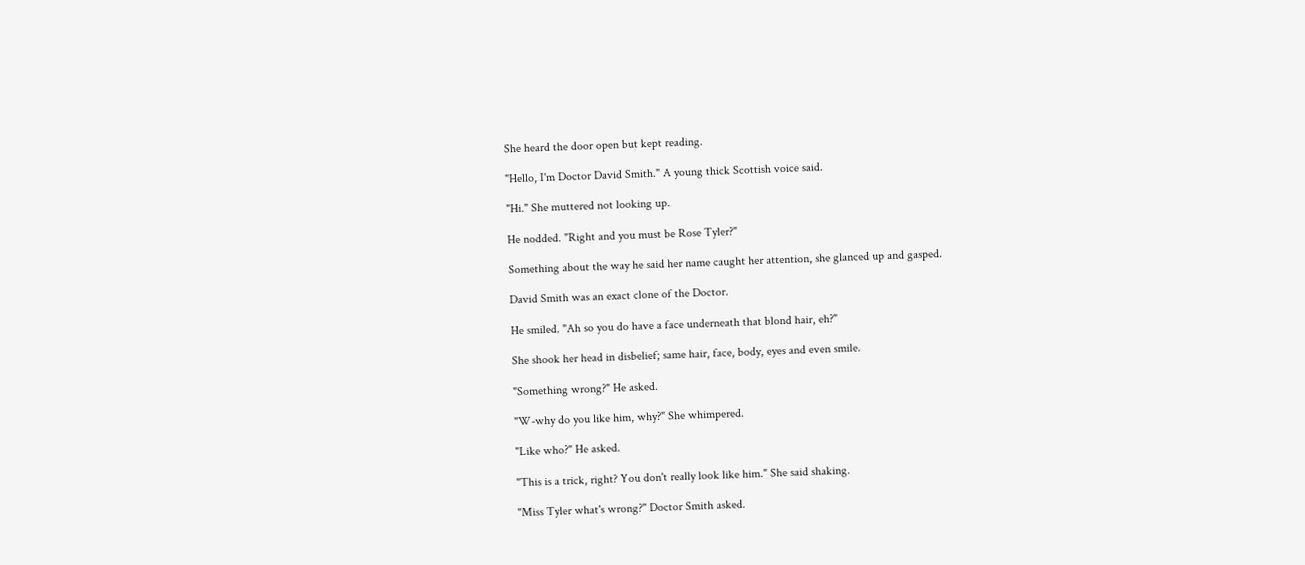She heard the door open but kept reading.

"Hello, I'm Doctor David Smith." A young thick Scottish voice said.

"Hi." She muttered not looking up.

He nodded. "Right and you must be Rose Tyler?"

Something about the way he said her name caught her attention, she glanced up and gasped.

David Smith was an exact clone of the Doctor.

He smiled. "Ah so you do have a face underneath that blond hair, eh?"

She shook her head in disbelief; same hair, face, body, eyes and even smile.

"Something wrong?" He asked.

"W-why do you like him, why?" She whimpered.

"Like who?" He asked.

"This is a trick, right? You don't really look like him." She said shaking.

"Miss Tyler what's wrong?" Doctor Smith asked.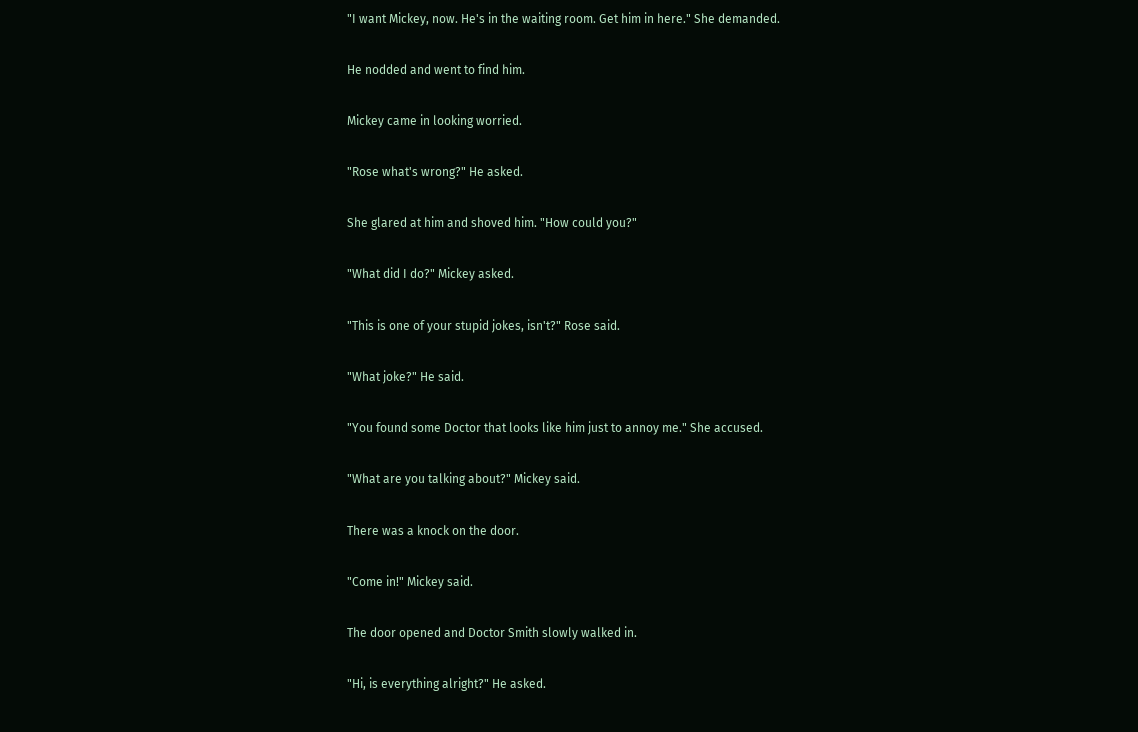"I want Mickey, now. He's in the waiting room. Get him in here." She demanded.

He nodded and went to find him.

Mickey came in looking worried.

"Rose what's wrong?" He asked.

She glared at him and shoved him. "How could you?"

"What did I do?" Mickey asked.

"This is one of your stupid jokes, isn't?" Rose said.

"What joke?" He said.

"You found some Doctor that looks like him just to annoy me." She accused.

"What are you talking about?" Mickey said.

There was a knock on the door.

"Come in!" Mickey said.

The door opened and Doctor Smith slowly walked in.

"Hi, is everything alright?" He asked.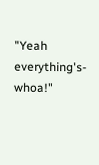"Yeah everything's- whoa!"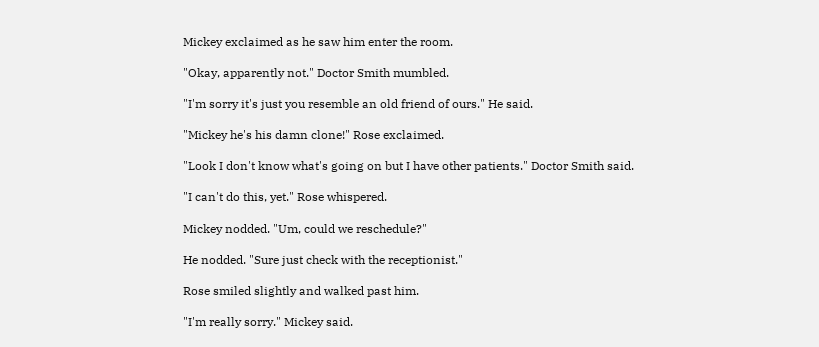Mickey exclaimed as he saw him enter the room.

"Okay, apparently not." Doctor Smith mumbled.

"I'm sorry it's just you resemble an old friend of ours." He said.

"Mickey he's his damn clone!" Rose exclaimed.

"Look I don't know what's going on but I have other patients." Doctor Smith said.

"I can't do this, yet." Rose whispered.

Mickey nodded. "Um, could we reschedule?"

He nodded. "Sure just check with the receptionist."

Rose smiled slightly and walked past him.

"I'm really sorry." Mickey said.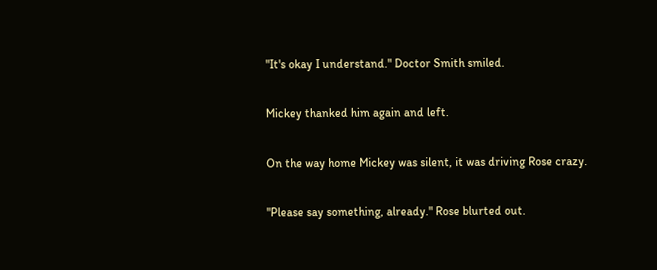"It's okay I understand." Doctor Smith smiled.

Mickey thanked him again and left.

On the way home Mickey was silent, it was driving Rose crazy.

"Please say something, already." Rose blurted out.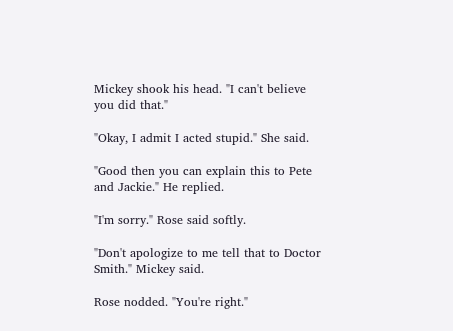Mickey shook his head. "I can't believe you did that."

"Okay, I admit I acted stupid." She said.

"Good then you can explain this to Pete and Jackie." He replied.

"I'm sorry." Rose said softly.

"Don't apologize to me tell that to Doctor Smith." Mickey said.

Rose nodded. "You're right."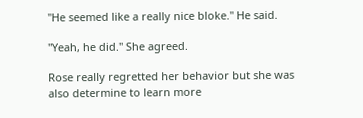"He seemed like a really nice bloke." He said.

"Yeah, he did." She agreed.

Rose really regretted her behavior but she was also determine to learn more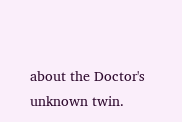about the Doctor's unknown twin.